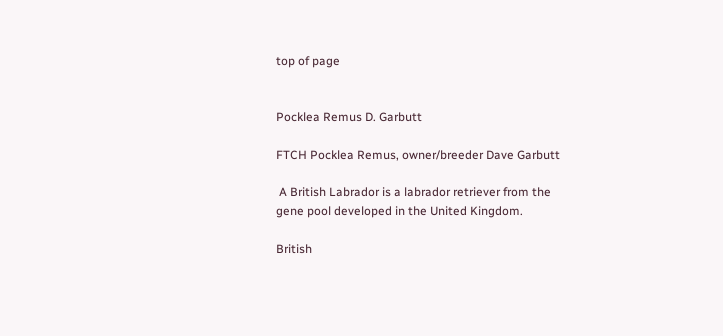top of page


Pocklea Remus D. Garbutt

FTCH Pocklea Remus, owner/breeder Dave Garbutt

 A British Labrador is a labrador retriever from the gene pool developed in the United Kingdom.

British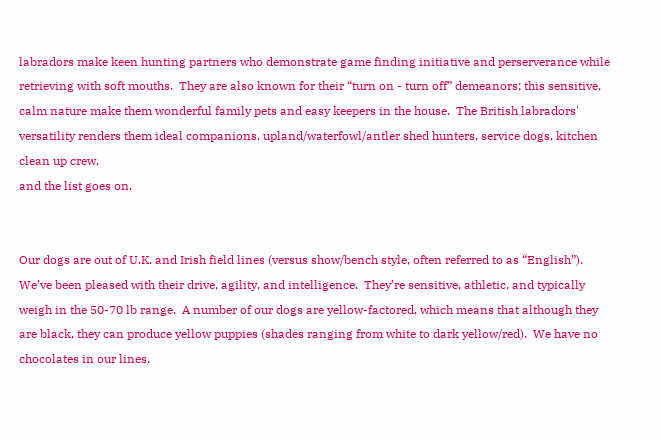labradors make keen hunting partners who demonstrate game finding initiative and perserverance while retrieving with soft mouths.  They are also known for their “turn on - turn off” demeanors; this sensitive, calm nature make them wonderful family pets and easy keepers in the house.  The British labradors' versatility renders them ideal companions, upland/waterfowl/antler shed hunters, service dogs, kitchen clean up crew,
and the list goes on.


Our dogs are out of U.K. and Irish field lines (versus show/bench style, often referred to as “English”).  We’ve been pleased with their drive, agility, and intelligence.  They’re sensitive, athletic, and typically weigh in the 50-70 lb range.  A number of our dogs are yellow-factored, which means that although they are black, they can produce yellow puppies (shades ranging from white to dark yellow/red).  We have no chocolates in our lines.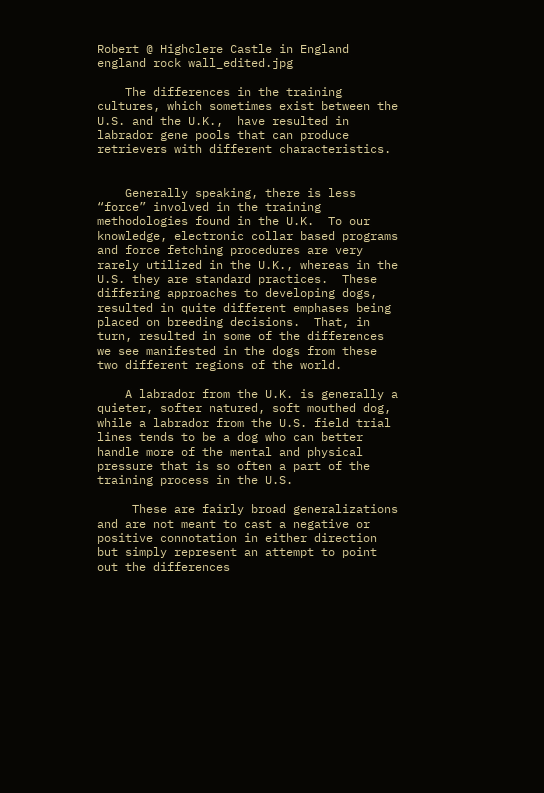Robert @ Highclere Castle in England
england rock wall_edited.jpg

    The differences in the training cultures, which sometimes exist between the U.S. and the U.K.,  have resulted in labrador gene pools that can produce retrievers with different characteristics.


    Generally speaking, there is less “force” involved in the training methodologies found in the U.K.  To our knowledge, electronic collar based programs and force fetching procedures are very rarely utilized in the U.K., whereas in the U.S. they are standard practices.  These differing approaches to developing dogs, resulted in quite different emphases being placed on breeding decisions.  That, in turn, resulted in some of the differences we see manifested in the dogs from these two different regions of the world.

    A labrador from the U.K. is generally a quieter, softer natured, soft mouthed dog, while a labrador from the U.S. field trial lines tends to be a dog who can better handle more of the mental and physical pressure that is so often a part of the training process in the U.S.

     These are fairly broad generalizations and are not meant to cast a negative or positive connotation in either direction but simply represent an attempt to point out the differences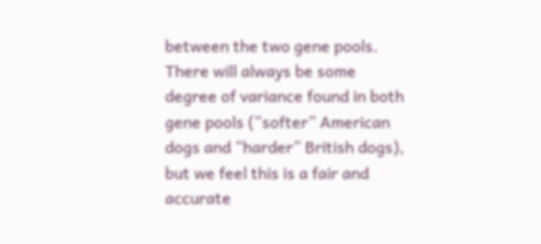between the two gene pools.  There will always be some degree of variance found in both gene pools (“softer” American dogs and “harder” British dogs), but we feel this is a fair and accurate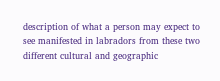description of what a person may expect to see manifested in labradors from these two different cultural and geographic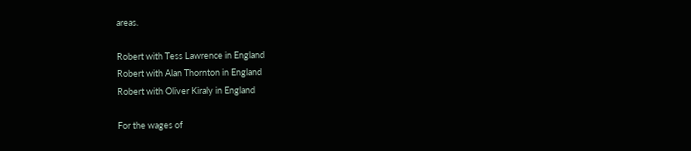areas.

Robert with Tess Lawrence in England
Robert with Alan Thornton in England
Robert with Oliver Kiraly in England

For the wages of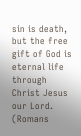sin is death, but the free gift of God is eternal life through Christ Jesus our Lord. (Romans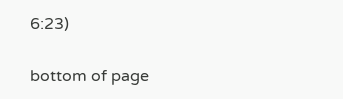6:23)

bottom of page